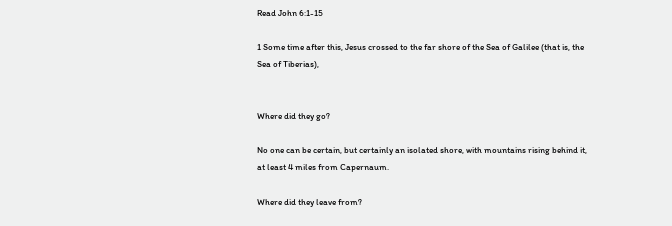Read John 6:1-15

1 Some time after this, Jesus crossed to the far shore of the Sea of Galilee (that is, the Sea of Tiberias),


Where did they go?

No one can be certain, but certainly an isolated shore, with mountains rising behind it, at least 4 miles from Capernaum.

Where did they leave from?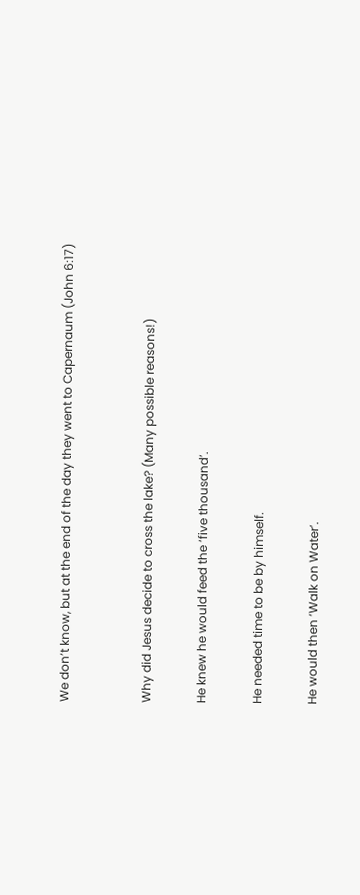We don’t know, but at the end of the day they went to Capernaum (John 6:17)


Why did Jesus decide to cross the lake? (Many possible reasons!)

He knew he would feed the ‘five thousand’.

He needed time to be by himself.

He would then ‘Walk on Water’.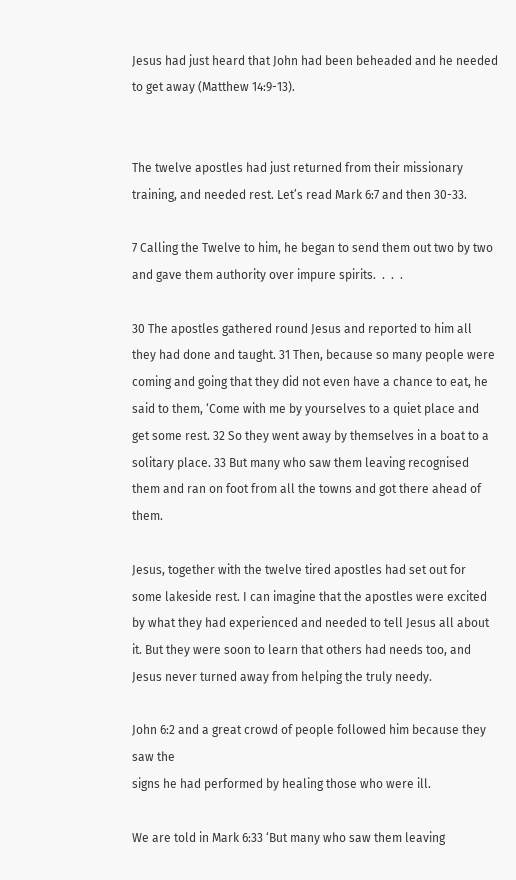Jesus had just heard that John had been beheaded and he needed to get away (Matthew 14:9-13).


The twelve apostles had just returned from their missionary training, and needed rest. Let’s read Mark 6:7 and then 30-33.

7 Calling the Twelve to him, he began to send them out two by two and gave them authority over impure spirits.  .  .  .

30 The apostles gathered round Jesus and reported to him all they had done and taught. 31 Then, because so many people were coming and going that they did not even have a chance to eat, he said to them, ‘Come with me by yourselves to a quiet place and get some rest. 32 So they went away by themselves in a boat to a solitary place. 33 But many who saw them leaving recognised them and ran on foot from all the towns and got there ahead of them.

Jesus, together with the twelve tired apostles had set out for some lakeside rest. I can imagine that the apostles were excited by what they had experienced and needed to tell Jesus all about it. But they were soon to learn that others had needs too, and Jesus never turned away from helping the truly needy.

John 6:2 and a great crowd of people followed him because they saw the
signs he had performed by healing those who were ill.

We are told in Mark 6:33 ‘But many who saw them leaving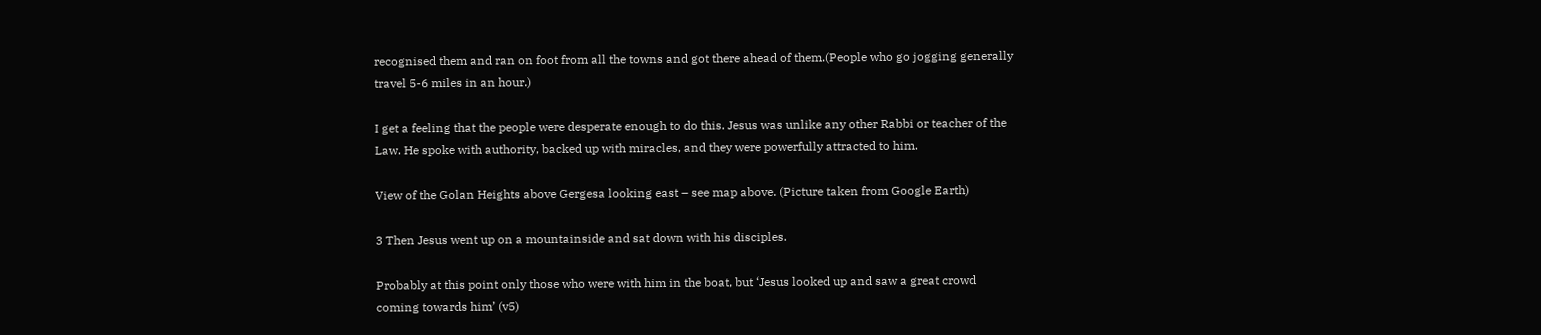recognised them and ran on foot from all the towns and got there ahead of them.(People who go jogging generally travel 5-6 miles in an hour.)

I get a feeling that the people were desperate enough to do this. Jesus was unlike any other Rabbi or teacher of the Law. He spoke with authority, backed up with miracles, and they were powerfully attracted to him.

View of the Golan Heights above Gergesa looking east – see map above. (Picture taken from Google Earth)

3 Then Jesus went up on a mountainside and sat down with his disciples.

Probably at this point only those who were with him in the boat, but ‘Jesus looked up and saw a great crowd coming towards him’ (v5)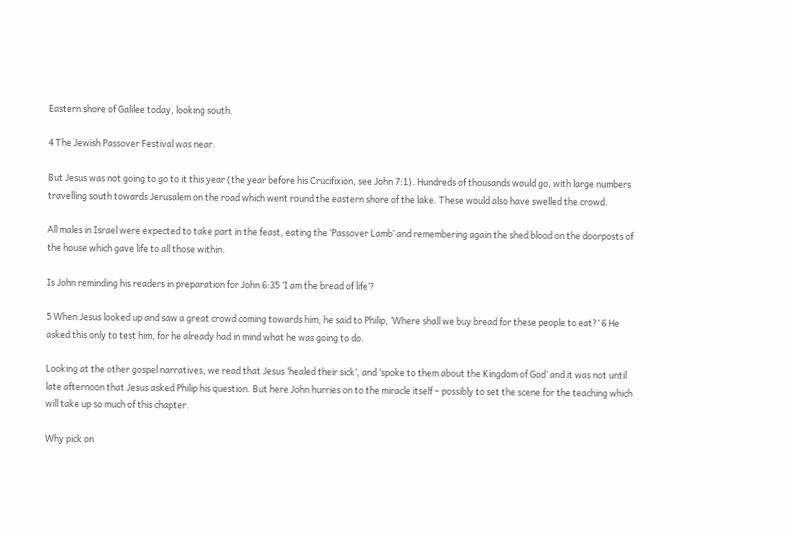Eastern shore of Galilee today, looking south.

4 The Jewish Passover Festival was near.

But Jesus was not going to go to it this year (the year before his Crucifixion, see John 7:1). Hundreds of thousands would go, with large numbers travelling south towards Jerusalem on the road which went round the eastern shore of the lake. These would also have swelled the crowd.

All males in Israel were expected to take part in the feast, eating the ‘Passover Lamb’ and remembering again the shed blood on the doorposts of the house which gave life to all those within.

Is John reminding his readers in preparation for John 6:35 ‘I am the bread of life’?

5 When Jesus looked up and saw a great crowd coming towards him, he said to Philip, ‘Where shall we buy bread for these people to eat?’ 6 He asked this only to test him, for he already had in mind what he was going to do.

Looking at the other gospel narratives, we read that Jesus ‘healed their sick’, and ‘spoke to them about the Kingdom of God’ and it was not until late afternoon that Jesus asked Philip his question. But here John hurries on to the miracle itself – possibly to set the scene for the teaching which will take up so much of this chapter.

Why pick on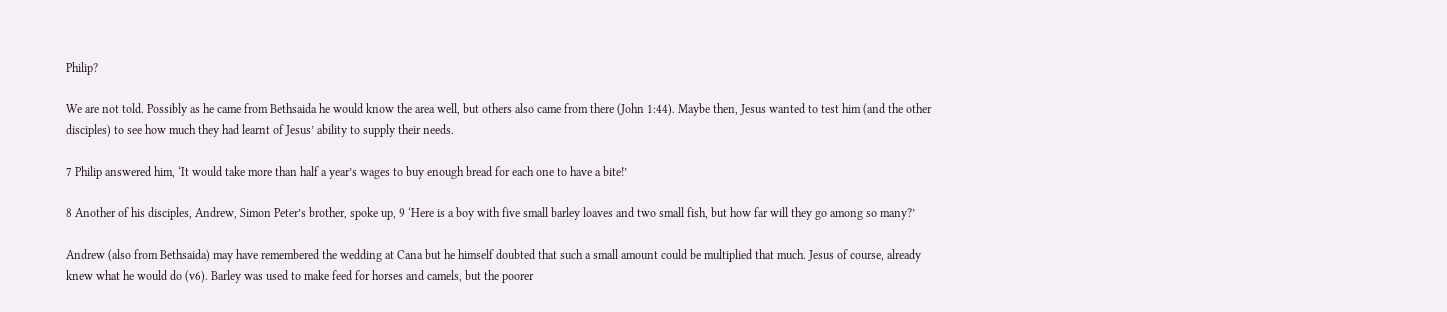Philip?

We are not told. Possibly as he came from Bethsaida he would know the area well, but others also came from there (John 1:44). Maybe then, Jesus wanted to test him (and the other disciples) to see how much they had learnt of Jesus’ ability to supply their needs.

7 Philip answered him, ‘It would take more than half a year’s wages to buy enough bread for each one to have a bite!’

8 Another of his disciples, Andrew, Simon Peter’s brother, spoke up, 9 ‘Here is a boy with five small barley loaves and two small fish, but how far will they go among so many?’

Andrew (also from Bethsaida) may have remembered the wedding at Cana but he himself doubted that such a small amount could be multiplied that much. Jesus of course, already knew what he would do (v6). Barley was used to make feed for horses and camels, but the poorer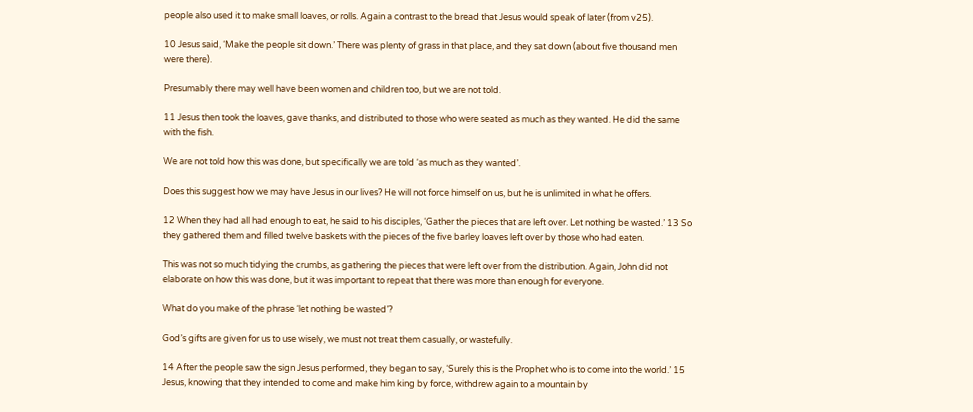people also used it to make small loaves, or rolls. Again a contrast to the bread that Jesus would speak of later (from v25).

10 Jesus said, ‘Make the people sit down.’ There was plenty of grass in that place, and they sat down (about five thousand men were there).

Presumably there may well have been women and children too, but we are not told.

11 Jesus then took the loaves, gave thanks, and distributed to those who were seated as much as they wanted. He did the same with the fish.

We are not told how this was done, but specifically we are told ‘as much as they wanted’.

Does this suggest how we may have Jesus in our lives? He will not force himself on us, but he is unlimited in what he offers.

12 When they had all had enough to eat, he said to his disciples, ‘Gather the pieces that are left over. Let nothing be wasted.’ 13 So they gathered them and filled twelve baskets with the pieces of the five barley loaves left over by those who had eaten.

This was not so much tidying the crumbs, as gathering the pieces that were left over from the distribution. Again, John did not elaborate on how this was done, but it was important to repeat that there was more than enough for everyone.

What do you make of the phrase ‘let nothing be wasted’?

God’s gifts are given for us to use wisely, we must not treat them casually, or wastefully.

14 After the people saw the sign Jesus performed, they began to say, ‘Surely this is the Prophet who is to come into the world.’ 15 Jesus, knowing that they intended to come and make him king by force, withdrew again to a mountain by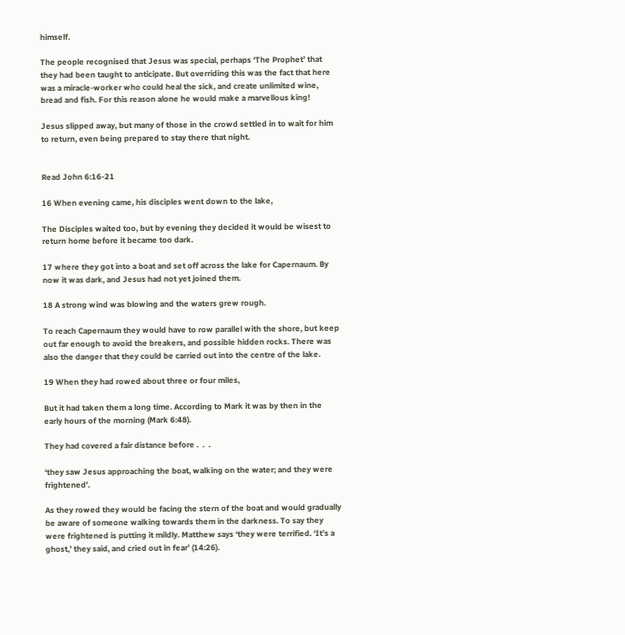himself.

The people recognised that Jesus was special, perhaps ‘The Prophet’ that they had been taught to anticipate. But overriding this was the fact that here was a miracle-worker who could heal the sick, and create unlimited wine, bread and fish. For this reason alone he would make a marvellous king!

Jesus slipped away, but many of those in the crowd settled in to wait for him to return, even being prepared to stay there that night.


Read John 6:16-21

16 When evening came, his disciples went down to the lake,

The Disciples waited too, but by evening they decided it would be wisest to return home before it became too dark.

17 where they got into a boat and set off across the lake for Capernaum. By now it was dark, and Jesus had not yet joined them.

18 A strong wind was blowing and the waters grew rough.

To reach Capernaum they would have to row parallel with the shore, but keep out far enough to avoid the breakers, and possible hidden rocks. There was also the danger that they could be carried out into the centre of the lake.

19 When they had rowed about three or four miles,

But it had taken them a long time. According to Mark it was by then in the early hours of the morning (Mark 6:48).

They had covered a fair distance before .  .  .

‘they saw Jesus approaching the boat, walking on the water; and they were frightened’.

As they rowed they would be facing the stern of the boat and would gradually be aware of someone walking towards them in the darkness. To say they were frightened is putting it mildly. Matthew says ‘they were terrified. ‘It’s a ghost,’ they said, and cried out in fear’ (14:26).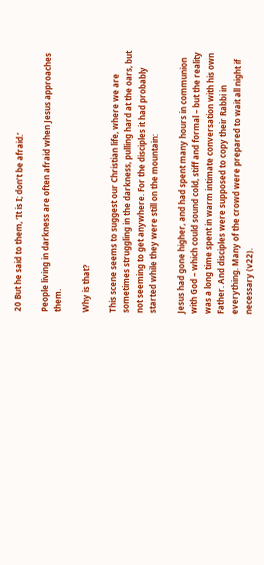20 But he said to them, ‘It is I; don’t be afraid.’

People living in darkness are often afraid when Jesus approaches them.

Why is that?

This scene seems to suggest our Christian life, where we are sometimes struggling in the darkness, pulling hard at the oars, but not seeming to get anywhere. For the disciples it had probably started while they were still on the mountain:

Jesus had gone higher, and had spent many hours in communion with God – which could sound cold, stiff and formal – but the reality was a long time spent in warm intimate conversation with his own Father. And disciples were supposed to copy their Rabbi in everything. Many of the crowd were prepared to wait all night if necessary (v22).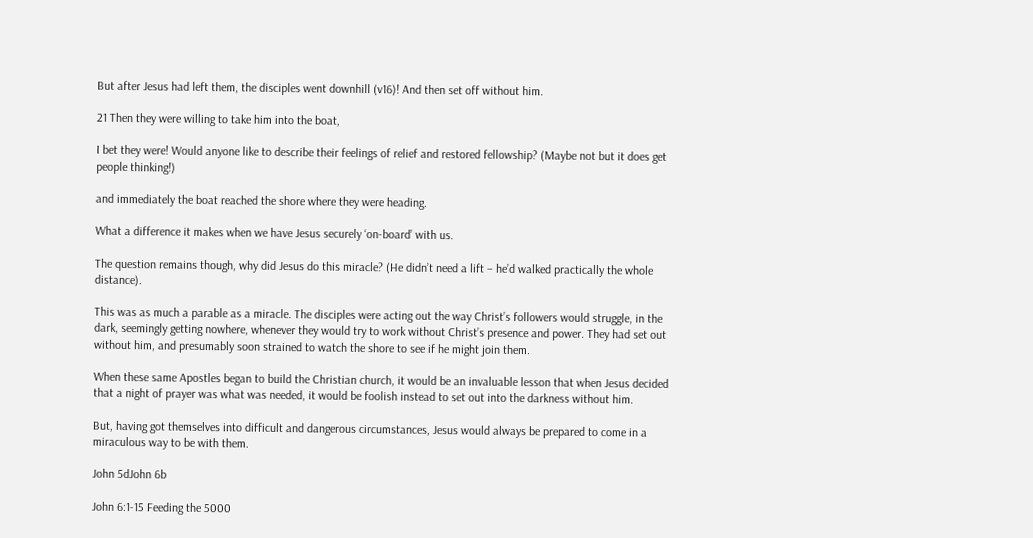But after Jesus had left them, the disciples went downhill (v16)! And then set off without him.

21 Then they were willing to take him into the boat,

I bet they were! Would anyone like to describe their feelings of relief and restored fellowship? (Maybe not but it does get people thinking!)

and immediately the boat reached the shore where they were heading.

What a difference it makes when we have Jesus securely ‘on-board’ with us.

The question remains though, why did Jesus do this miracle? (He didn’t need a lift – he’d walked practically the whole distance).

This was as much a parable as a miracle. The disciples were acting out the way Christ’s followers would struggle, in the dark, seemingly getting nowhere, whenever they would try to work without Christ’s presence and power. They had set out without him, and presumably soon strained to watch the shore to see if he might join them.

When these same Apostles began to build the Christian church, it would be an invaluable lesson that when Jesus decided that a night of prayer was what was needed, it would be foolish instead to set out into the darkness without him.

But, having got themselves into difficult and dangerous circumstances, Jesus would always be prepared to come in a miraculous way to be with them.

John 5dJohn 6b

John 6:1-15 Feeding the 5000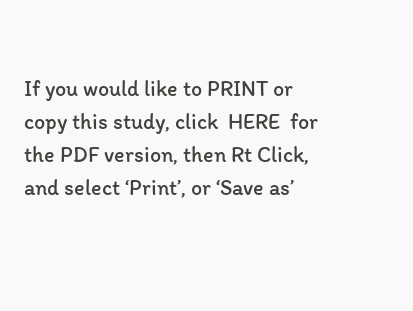If you would like to PRINT or copy this study, click  HERE  for the PDF version, then Rt Click, and select ‘Print’, or ‘Save as’